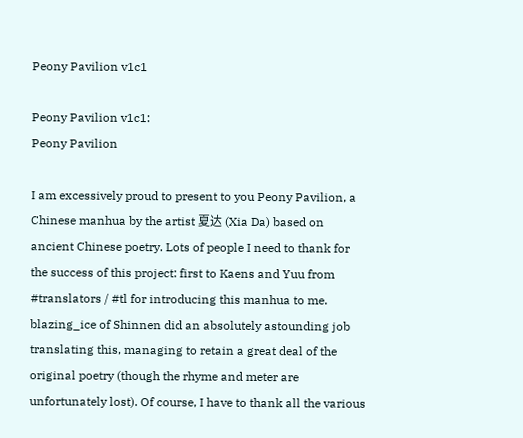Peony Pavilion v1c1

Peony Pavilion v1c1:
Peony Pavilion

I am excessively proud to present to you Peony Pavilion, a Chinese manhua by the artist 夏达 (Xia Da) based on ancient Chinese poetry. Lots of people I need to thank for the success of this project: first to Kaens and Yuu from #translators / #tl for introducing this manhua to me. blazing_ice of Shinnen did an absolutely astounding job translating this, managing to retain a great deal of the original poetry (though the rhyme and meter are unfortunately lost). Of course, I have to thank all the various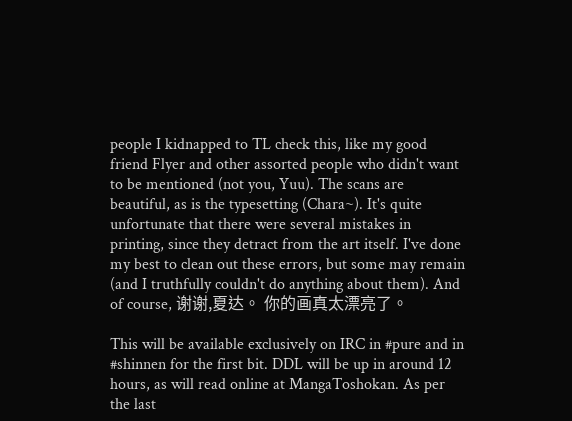people I kidnapped to TL check this, like my good friend Flyer and other assorted people who didn't want to be mentioned (not you, Yuu). The scans are beautiful, as is the typesetting (Chara~). It's quite unfortunate that there were several mistakes in printing, since they detract from the art itself. I've done my best to clean out these errors, but some may remain (and I truthfully couldn't do anything about them). And of course, 谢谢,夏达。 你的画真太漂亮了。

This will be available exclusively on IRC in #pure and in #shinnen for the first bit. DDL will be up in around 12 hours, as will read online at MangaToshokan. As per the last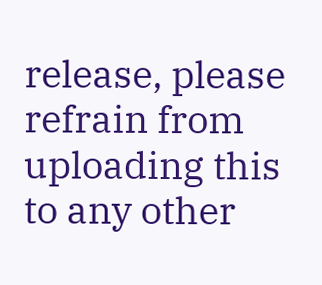release, please refrain from uploading this to any other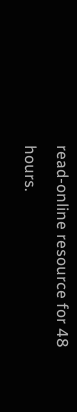read-online resource for 48 hours.